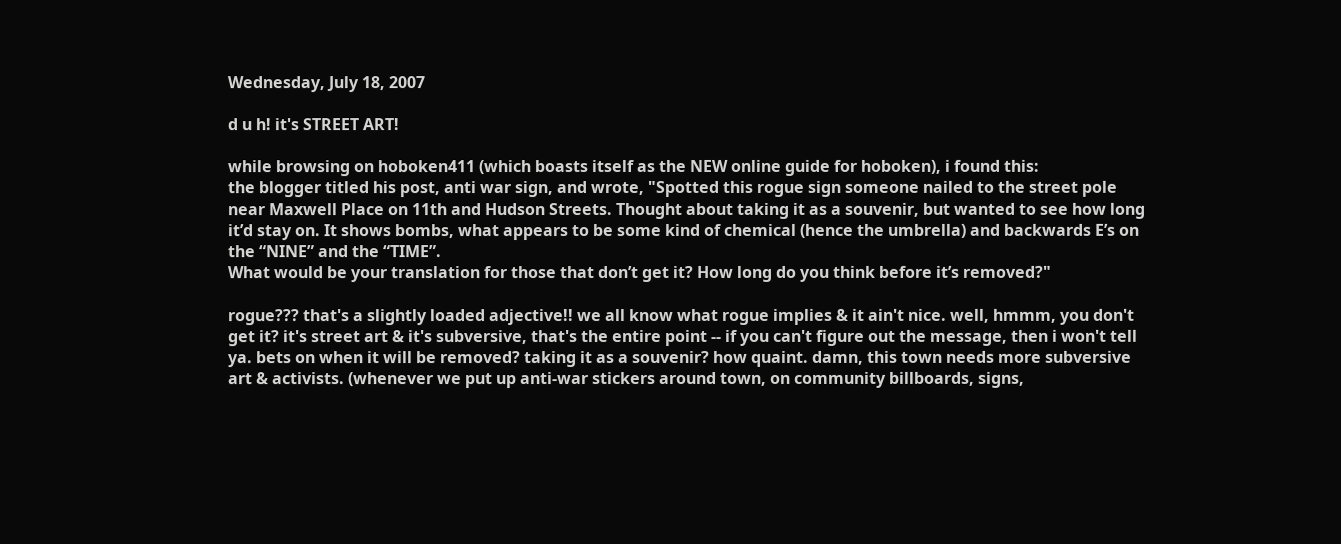Wednesday, July 18, 2007

d u h! it's STREET ART!

while browsing on hoboken411 (which boasts itself as the NEW online guide for hoboken), i found this:
the blogger titled his post, anti war sign, and wrote, "Spotted this rogue sign someone nailed to the street pole near Maxwell Place on 11th and Hudson Streets. Thought about taking it as a souvenir, but wanted to see how long it’d stay on. It shows bombs, what appears to be some kind of chemical (hence the umbrella) and backwards E’s on the “NINE” and the “TIME”.
What would be your translation for those that don’t get it? How long do you think before it’s removed?"

rogue??? that's a slightly loaded adjective!! we all know what rogue implies & it ain't nice. well, hmmm, you don't get it? it's street art & it's subversive, that's the entire point -- if you can't figure out the message, then i won't tell ya. bets on when it will be removed? taking it as a souvenir? how quaint. damn, this town needs more subversive art & activists. (whenever we put up anti-war stickers around town, on community billboards, signs,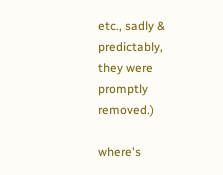etc., sadly & predictably, they were promptly removed.)

where's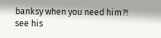banksy when you need him?! see his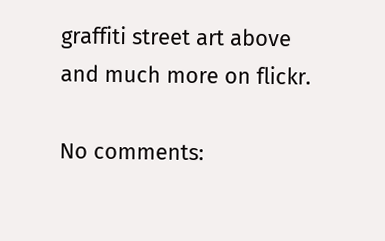graffiti street art above and much more on flickr.

No comments: